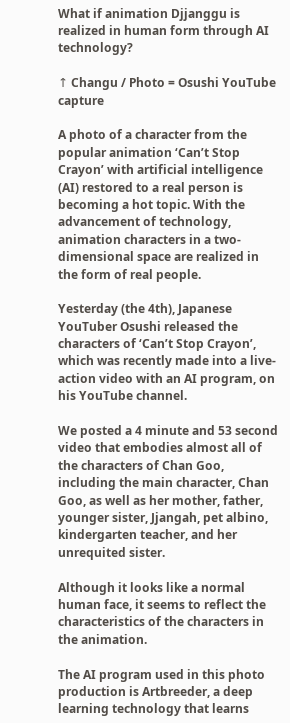What if animation Djjanggu is realized in human form through AI technology?

↑ Changu / Photo = Osushi YouTube capture

A photo of a character from the popular animation ‘Can’t Stop Crayon’ with artificial intelligence (AI) restored to a real person is becoming a hot topic. With the advancement of technology, animation characters in a two-dimensional space are realized in the form of real people.

Yesterday (the 4th), Japanese YouTuber Osushi released the characters of ‘Can’t Stop Crayon’, which was recently made into a live-action video with an AI program, on his YouTube channel.

We posted a 4 minute and 53 second video that embodies almost all of the characters of Chan Goo, including the main character, Chan Goo, as well as her mother, father, younger sister, Jjangah, pet albino, kindergarten teacher, and her unrequited sister.

Although it looks like a normal human face, it seems to reflect the characteristics of the characters in the animation.

The AI program used in this photo production is Artbreeder, a deep learning technology that learns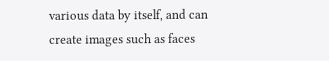various data by itself, and can create images such as faces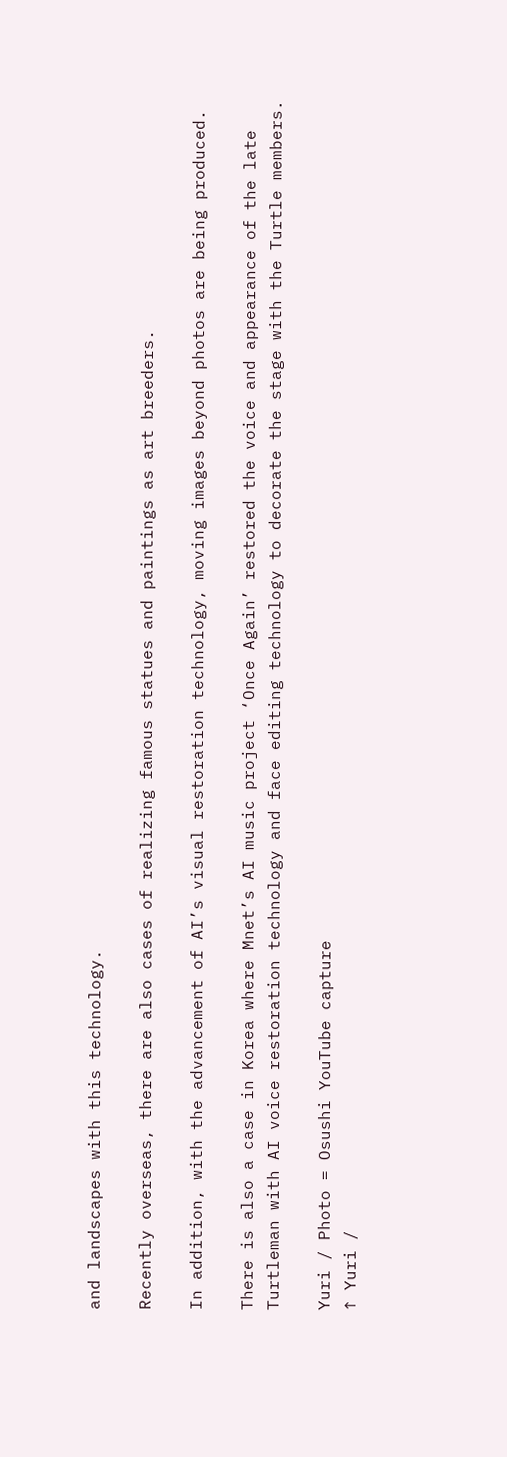and landscapes with this technology.

Recently overseas, there are also cases of realizing famous statues and paintings as art breeders.

In addition, with the advancement of AI’s visual restoration technology, moving images beyond photos are being produced.

There is also a case in Korea where Mnet’s AI music project ‘Once Again’ restored the voice and appearance of the late Turtleman with AI voice restoration technology and face editing technology to decorate the stage with the Turtle members.

Yuri / Photo = Osushi YouTube capture
↑ Yuri /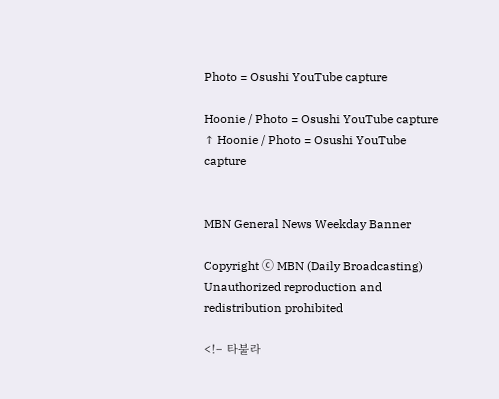Photo = Osushi YouTube capture

Hoonie / Photo = Osushi YouTube capture
↑ Hoonie / Photo = Osushi YouTube capture


MBN General News Weekday Banner

Copyright ⓒ MBN (Daily Broadcasting) Unauthorized reproduction and redistribution prohibited

<!– 타불라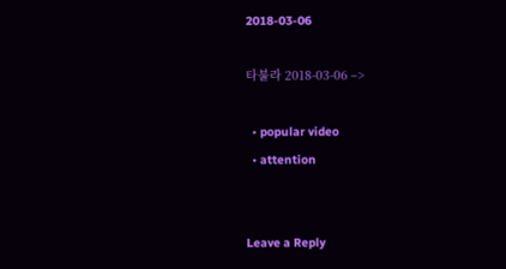2018-03-06

타불라 2018-03-06 –>

  • popular video
  • attention


Leave a Reply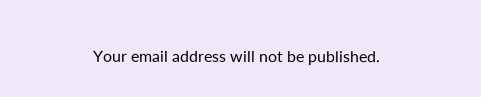Your email address will not be published.